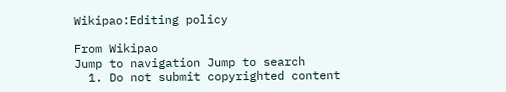Wikipao:Editing policy

From Wikipao
Jump to navigation Jump to search
  1. Do not submit copyrighted content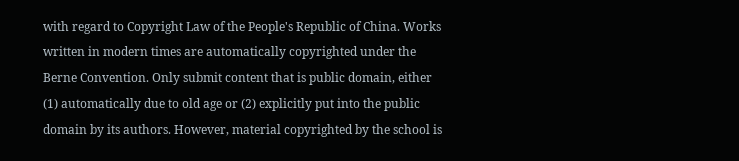with regard to Copyright Law of the People's Republic of China. Works written in modern times are automatically copyrighted under the Berne Convention. Only submit content that is public domain, either (1) automatically due to old age or (2) explicitly put into the public domain by its authors. However, material copyrighted by the school is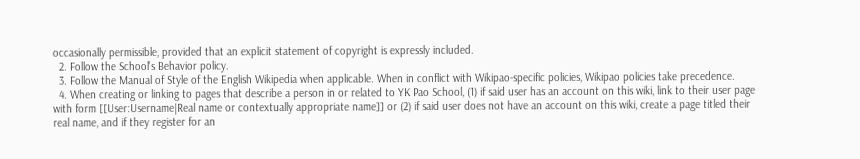occasionally permissible, provided that an explicit statement of copyright is expressly included.
  2. Follow the School's Behavior policy.
  3. Follow the Manual of Style of the English Wikipedia when applicable. When in conflict with Wikipao-specific policies, Wikipao policies take precedence.
  4. When creating or linking to pages that describe a person in or related to YK Pao School, (1) if said user has an account on this wiki, link to their user page with form [[User:Username|Real name or contextually appropriate name]] or (2) if said user does not have an account on this wiki, create a page titled their real name, and if they register for an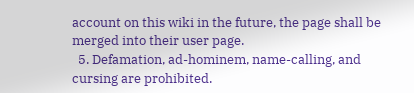account on this wiki in the future, the page shall be merged into their user page.
  5. Defamation, ad-hominem, name-calling, and cursing are prohibited.